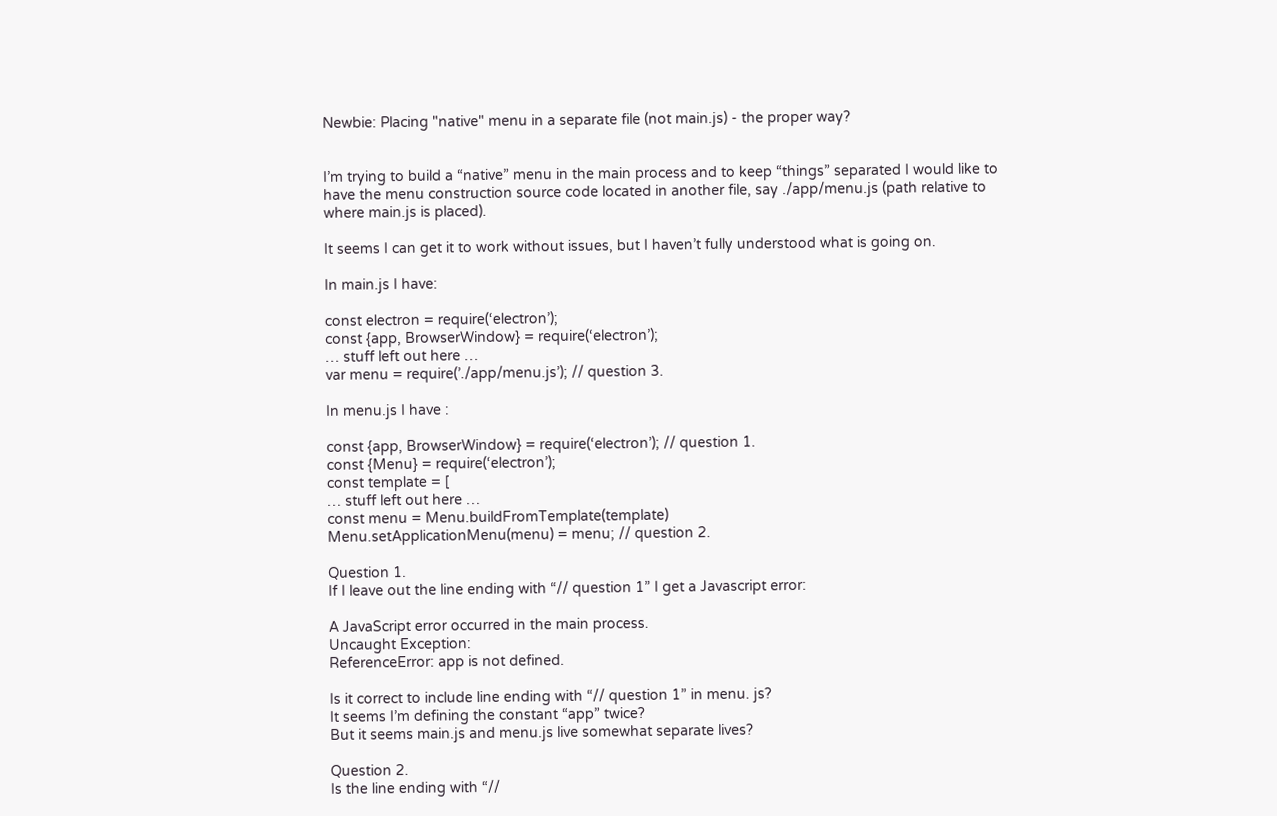Newbie: Placing "native" menu in a separate file (not main.js) - the proper way?


I’m trying to build a “native” menu in the main process and to keep “things” separated I would like to have the menu construction source code located in another file, say ./app/menu.js (path relative to where main.js is placed).

It seems I can get it to work without issues, but I haven’t fully understood what is going on.

In main.js I have:

const electron = require(‘electron’);
const {app, BrowserWindow} = require(‘electron’);
… stuff left out here …
var menu = require(’./app/menu.js’); // question 3.

In menu.js I have :

const {app, BrowserWindow} = require(‘electron’); // question 1.
const {Menu} = require(‘electron’);
const template = [
… stuff left out here …
const menu = Menu.buildFromTemplate(template)
Menu.setApplicationMenu(menu) = menu; // question 2.

Question 1.
If I leave out the line ending with “// question 1” I get a Javascript error:

A JavaScript error occurred in the main process.
Uncaught Exception:
ReferenceError: app is not defined.

Is it correct to include line ending with “// question 1” in menu. js?
It seems I’m defining the constant “app” twice?
But it seems main.js and menu.js live somewhat separate lives?

Question 2.
Is the line ending with “//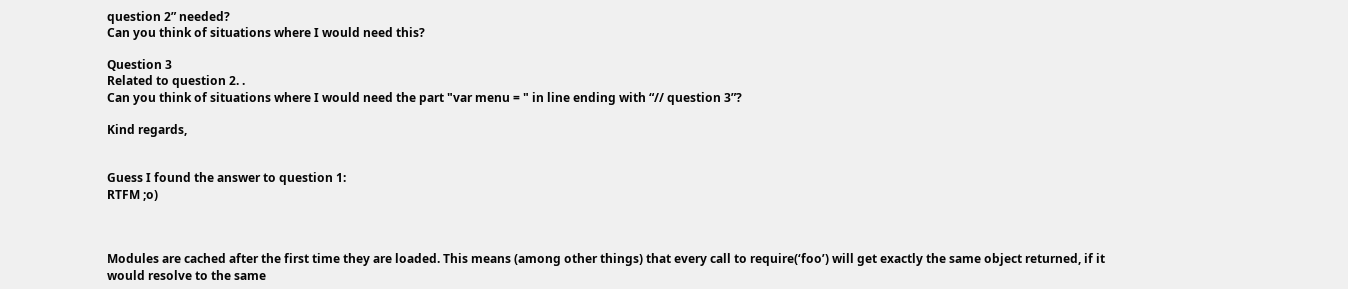question 2” needed?
Can you think of situations where I would need this?

Question 3
Related to question 2. .
Can you think of situations where I would need the part "var menu = " in line ending with “// question 3”?

Kind regards,


Guess I found the answer to question 1:
RTFM ;o)



Modules are cached after the first time they are loaded. This means (among other things) that every call to require(‘foo’) will get exactly the same object returned, if it would resolve to the same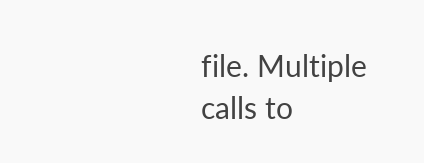file. Multiple calls to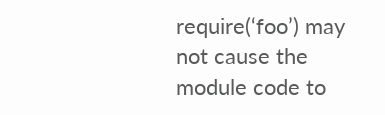require(‘foo’) may not cause the module code to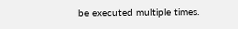be executed multiple times.